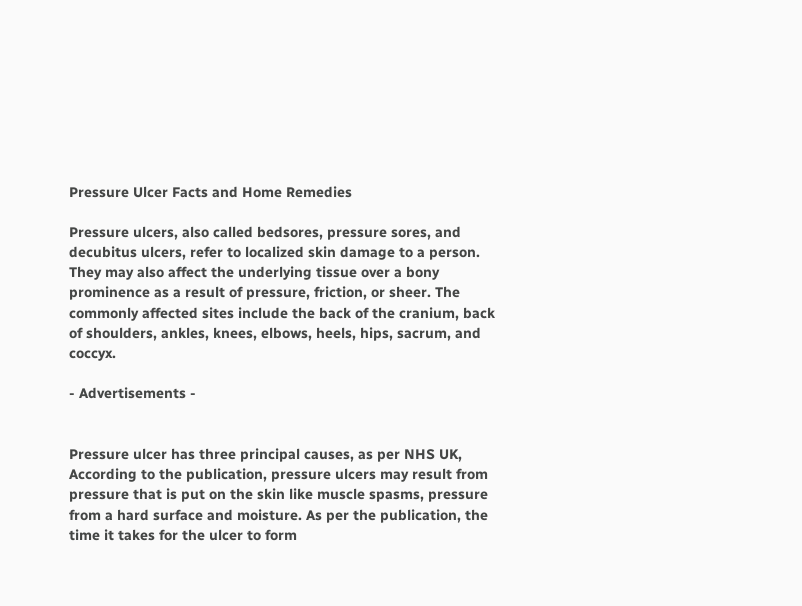Pressure Ulcer Facts and Home Remedies

Pressure ulcers, also called bedsores, pressure sores, and decubitus ulcers, refer to localized skin damage to a person. They may also affect the underlying tissue over a bony prominence as a result of pressure, friction, or sheer. The commonly affected sites include the back of the cranium, back of shoulders, ankles, knees, elbows, heels, hips, sacrum, and coccyx.

- Advertisements -


Pressure ulcer has three principal causes, as per NHS UK, According to the publication, pressure ulcers may result from pressure that is put on the skin like muscle spasms, pressure from a hard surface and moisture. As per the publication, the time it takes for the ulcer to form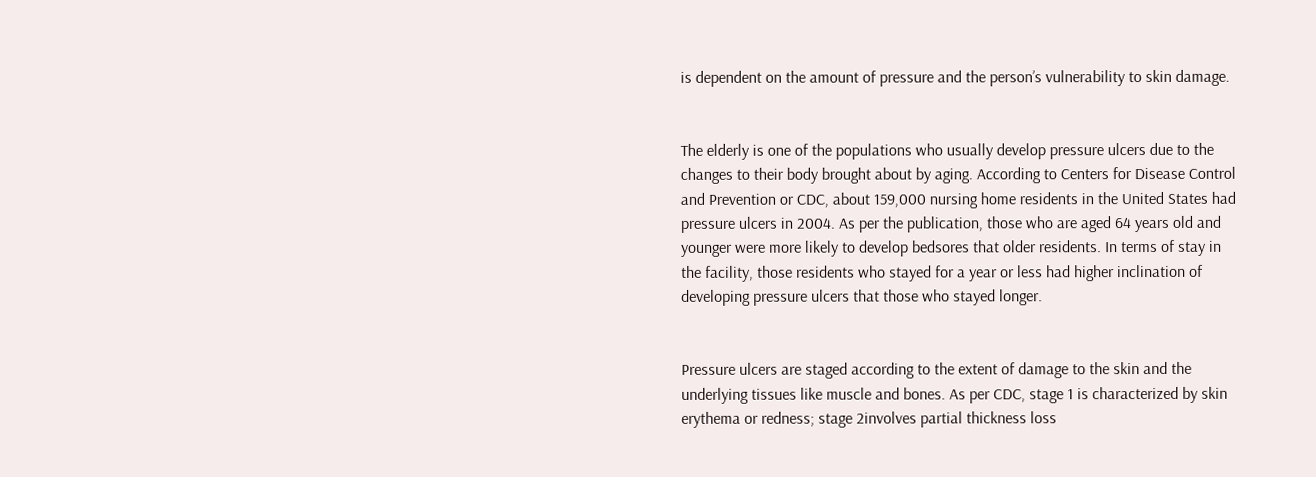is dependent on the amount of pressure and the person’s vulnerability to skin damage.


The elderly is one of the populations who usually develop pressure ulcers due to the changes to their body brought about by aging. According to Centers for Disease Control and Prevention or CDC, about 159,000 nursing home residents in the United States had pressure ulcers in 2004. As per the publication, those who are aged 64 years old and younger were more likely to develop bedsores that older residents. In terms of stay in the facility, those residents who stayed for a year or less had higher inclination of developing pressure ulcers that those who stayed longer.


Pressure ulcers are staged according to the extent of damage to the skin and the underlying tissues like muscle and bones. As per CDC, stage 1 is characterized by skin erythema or redness; stage 2involves partial thickness loss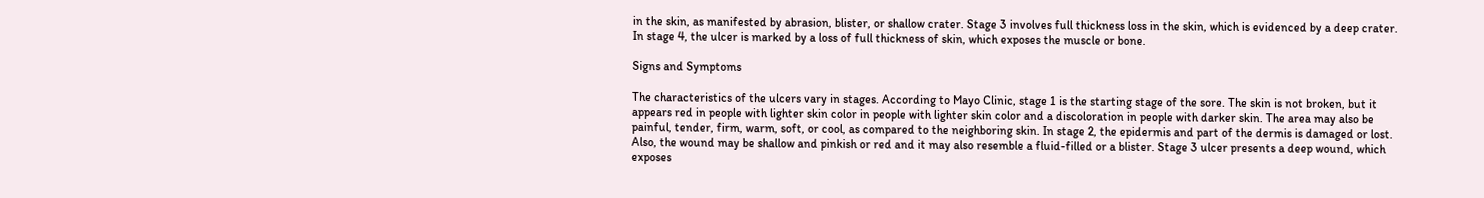in the skin, as manifested by abrasion, blister, or shallow crater. Stage 3 involves full thickness loss in the skin, which is evidenced by a deep crater. In stage 4, the ulcer is marked by a loss of full thickness of skin, which exposes the muscle or bone.

Signs and Symptoms

The characteristics of the ulcers vary in stages. According to Mayo Clinic, stage 1 is the starting stage of the sore. The skin is not broken, but it appears red in people with lighter skin color in people with lighter skin color and a discoloration in people with darker skin. The area may also be painful, tender, firm, warm, soft, or cool, as compared to the neighboring skin. In stage 2, the epidermis and part of the dermis is damaged or lost. Also, the wound may be shallow and pinkish or red and it may also resemble a fluid-filled or a blister. Stage 3 ulcer presents a deep wound, which exposes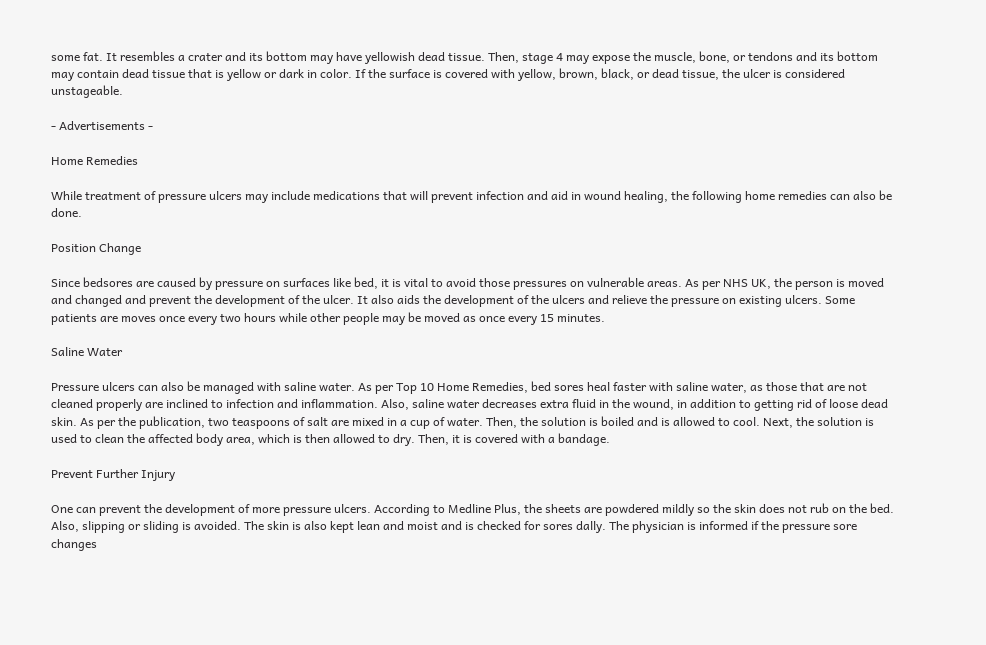some fat. It resembles a crater and its bottom may have yellowish dead tissue. Then, stage 4 may expose the muscle, bone, or tendons and its bottom may contain dead tissue that is yellow or dark in color. If the surface is covered with yellow, brown, black, or dead tissue, the ulcer is considered unstageable.

- Advertisements -

Home Remedies

While treatment of pressure ulcers may include medications that will prevent infection and aid in wound healing, the following home remedies can also be done.

Position Change

Since bedsores are caused by pressure on surfaces like bed, it is vital to avoid those pressures on vulnerable areas. As per NHS UK, the person is moved and changed and prevent the development of the ulcer. It also aids the development of the ulcers and relieve the pressure on existing ulcers. Some patients are moves once every two hours while other people may be moved as once every 15 minutes.

Saline Water

Pressure ulcers can also be managed with saline water. As per Top 10 Home Remedies, bed sores heal faster with saline water, as those that are not cleaned properly are inclined to infection and inflammation. Also, saline water decreases extra fluid in the wound, in addition to getting rid of loose dead skin. As per the publication, two teaspoons of salt are mixed in a cup of water. Then, the solution is boiled and is allowed to cool. Next, the solution is used to clean the affected body area, which is then allowed to dry. Then, it is covered with a bandage.

Prevent Further Injury

One can prevent the development of more pressure ulcers. According to Medline Plus, the sheets are powdered mildly so the skin does not rub on the bed. Also, slipping or sliding is avoided. The skin is also kept lean and moist and is checked for sores dally. The physician is informed if the pressure sore changes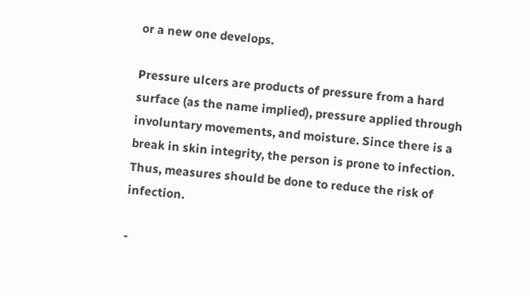or a new one develops.

Pressure ulcers are products of pressure from a hard surface (as the name implied), pressure applied through involuntary movements, and moisture. Since there is a break in skin integrity, the person is prone to infection. Thus, measures should be done to reduce the risk of infection.

-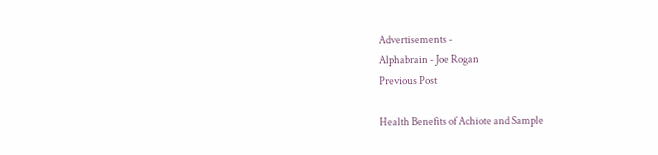Advertisements -
Alphabrain - Joe Rogan
Previous Post

Health Benefits of Achiote and Sample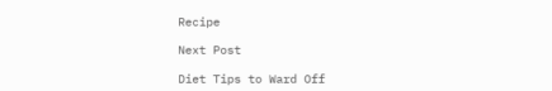Recipe

Next Post

Diet Tips to Ward Off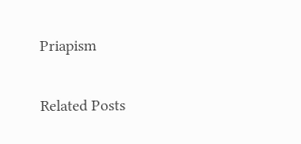Priapism

Related Posts